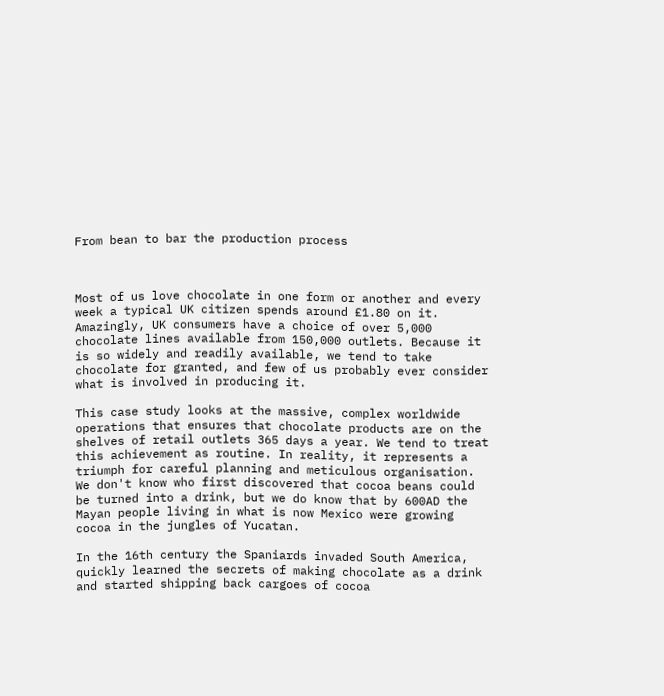From bean to bar the production process



Most of us love chocolate in one form or another and every week a typical UK citizen spends around £1.80 on it. Amazingly, UK consumers have a choice of over 5,000 chocolate lines available from 150,000 outlets. Because it is so widely and readily available, we tend to take chocolate for granted, and few of us probably ever consider what is involved in producing it.

This case study looks at the massive, complex worldwide operations that ensures that chocolate products are on the shelves of retail outlets 365 days a year. We tend to treat this achievement as routine. In reality, it represents a triumph for careful planning and meticulous organisation. We don't know who first discovered that cocoa beans could be turned into a drink, but we do know that by 600AD the Mayan people living in what is now Mexico were growing cocoa in the jungles of Yucatan.

In the 16th century the Spaniards invaded South America, quickly learned the secrets of making chocolate as a drink and started shipping back cargoes of cocoa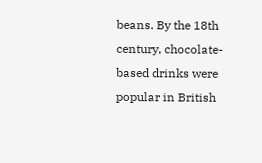beans. By the 18th century, chocolate-based drinks were popular in British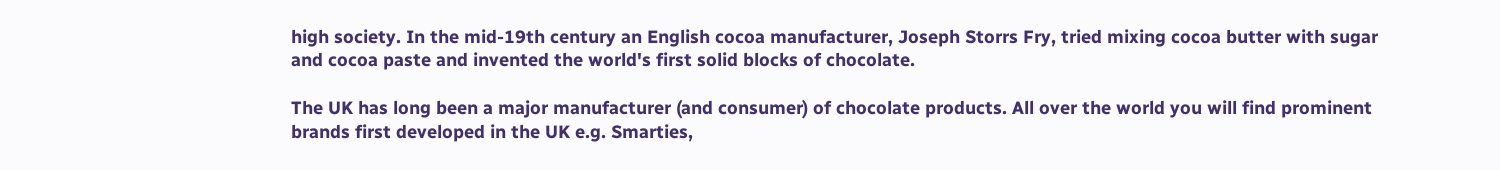high society. In the mid-19th century an English cocoa manufacturer, Joseph Storrs Fry, tried mixing cocoa butter with sugar and cocoa paste and invented the world's first solid blocks of chocolate.

The UK has long been a major manufacturer (and consumer) of chocolate products. All over the world you will find prominent brands first developed in the UK e.g. Smarties,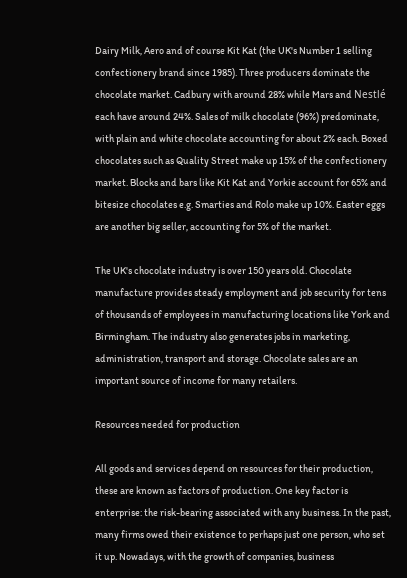Dairy Milk, Aero and of course Kit Kat (the UK's Number 1 selling confectionery brand since 1985). Three producers dominate the chocolate market. Cadbury with around 28% while Mars and Nestlé each have around 24%. Sales of milk chocolate (96%) predominate, with plain and white chocolate accounting for about 2% each. Boxed chocolates such as Quality Street make up 15% of the confectionery market. Blocks and bars like Kit Kat and Yorkie account for 65% and bitesize chocolates e.g. Smarties and Rolo make up 10%. Easter eggs are another big seller, accounting for 5% of the market.

The UK's chocolate industry is over 150 years old. Chocolate manufacture provides steady employment and job security for tens of thousands of employees in manufacturing locations like York and Birmingham. The industry also generates jobs in marketing, administration, transport and storage. Chocolate sales are an important source of income for many retailers.

Resources needed for production

All goods and services depend on resources for their production, these are known as factors of production. One key factor is enterprise: the risk-bearing associated with any business. In the past, many firms owed their existence to perhaps just one person, who set it up. Nowadays, with the growth of companies, business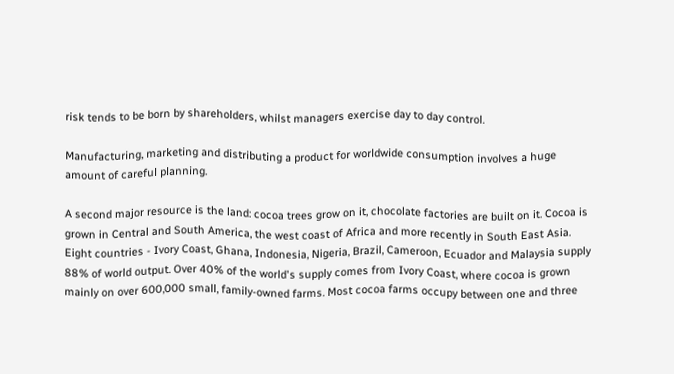risk tends to be born by shareholders, whilst managers exercise day to day control.

Manufacturing, marketing and distributing a product for worldwide consumption involves a huge amount of careful planning.

A second major resource is the land: cocoa trees grow on it, chocolate factories are built on it. Cocoa is grown in Central and South America, the west coast of Africa and more recently in South East Asia. Eight countries - Ivory Coast, Ghana, Indonesia, Nigeria, Brazil, Cameroon, Ecuador and Malaysia supply 88% of world output. Over 40% of the world's supply comes from Ivory Coast, where cocoa is grown mainly on over 600,000 small, family-owned farms. Most cocoa farms occupy between one and three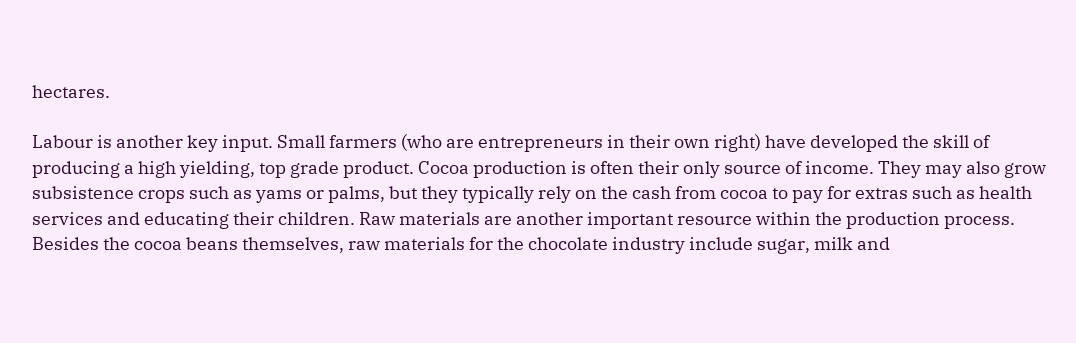hectares.

Labour is another key input. Small farmers (who are entrepreneurs in their own right) have developed the skill of producing a high yielding, top grade product. Cocoa production is often their only source of income. They may also grow subsistence crops such as yams or palms, but they typically rely on the cash from cocoa to pay for extras such as health services and educating their children. Raw materials are another important resource within the production process. Besides the cocoa beans themselves, raw materials for the chocolate industry include sugar, milk and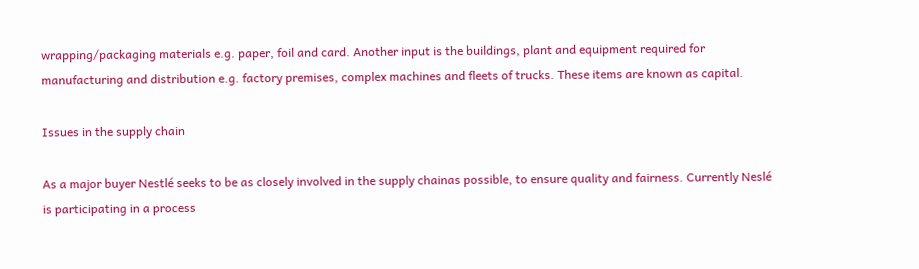wrapping/packaging materials e.g. paper, foil and card. Another input is the buildings, plant and equipment required for manufacturing and distribution e.g. factory premises, complex machines and fleets of trucks. These items are known as capital.

Issues in the supply chain

As a major buyer Nestlé seeks to be as closely involved in the supply chainas possible, to ensure quality and fairness. Currently Neslé is participating in a process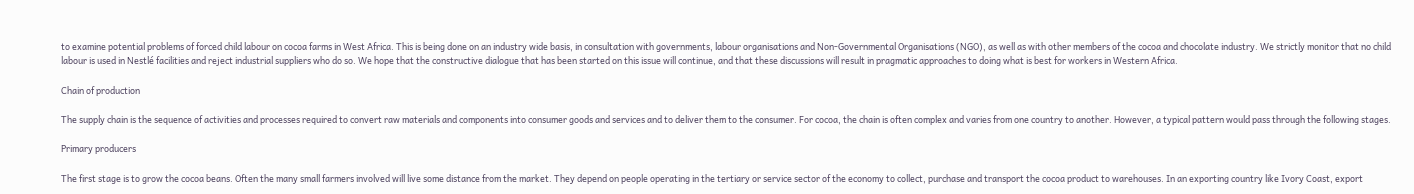to examine potential problems of forced child labour on cocoa farms in West Africa. This is being done on an industry wide basis, in consultation with governments, labour organisations and Non-Governmental Organisations (NGO), as well as with other members of the cocoa and chocolate industry. We strictly monitor that no child labour is used in Nestlé facilities and reject industrial suppliers who do so. We hope that the constructive dialogue that has been started on this issue will continue, and that these discussions will result in pragmatic approaches to doing what is best for workers in Western Africa.

Chain of production

The supply chain is the sequence of activities and processes required to convert raw materials and components into consumer goods and services and to deliver them to the consumer. For cocoa, the chain is often complex and varies from one country to another. However, a typical pattern would pass through the following stages.

Primary producers

The first stage is to grow the cocoa beans. Often the many small farmers involved will live some distance from the market. They depend on people operating in the tertiary or service sector of the economy to collect, purchase and transport the cocoa product to warehouses. In an exporting country like Ivory Coast, export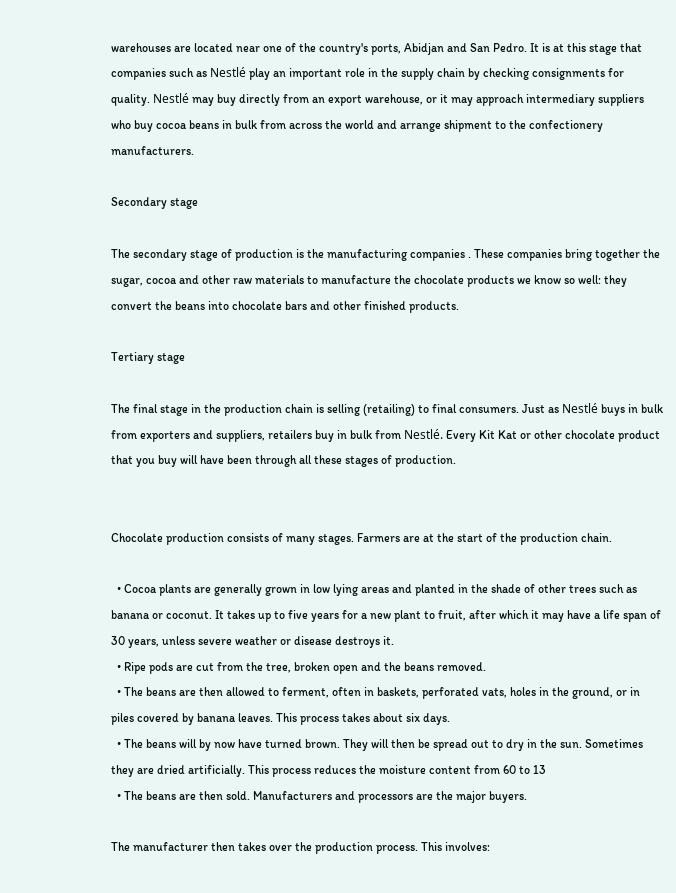warehouses are located near one of the country's ports, Abidjan and San Pedro. It is at this stage that companies such as Nestlé play an important role in the supply chain by checking consignments for quality. Nestlé may buy directly from an export warehouse, or it may approach intermediary suppliers who buy cocoa beans in bulk from across the world and arrange shipment to the confectionery manufacturers.

Secondary stage

The secondary stage of production is the manufacturing companies . These companies bring together the sugar, cocoa and other raw materials to manufacture the chocolate products we know so well: they convert the beans into chocolate bars and other finished products.

Tertiary stage

The final stage in the production chain is selling (retailing) to final consumers. Just as Nestlé buys in bulk from exporters and suppliers, retailers buy in bulk from Nestlé. Every Kit Kat or other chocolate product that you buy will have been through all these stages of production.


Chocolate production consists of many stages. Farmers are at the start of the production chain.

  • Cocoa plants are generally grown in low lying areas and planted in the shade of other trees such as banana or coconut. It takes up to five years for a new plant to fruit, after which it may have a life span of 30 years, unless severe weather or disease destroys it.
  • Ripe pods are cut from the tree, broken open and the beans removed.
  • The beans are then allowed to ferment, often in baskets, perforated vats, holes in the ground, or in piles covered by banana leaves. This process takes about six days.
  • The beans will by now have turned brown. They will then be spread out to dry in the sun. Sometimes they are dried artificially. This process reduces the moisture content from 60 to 13
  • The beans are then sold. Manufacturers and processors are the major buyers.

The manufacturer then takes over the production process. This involves: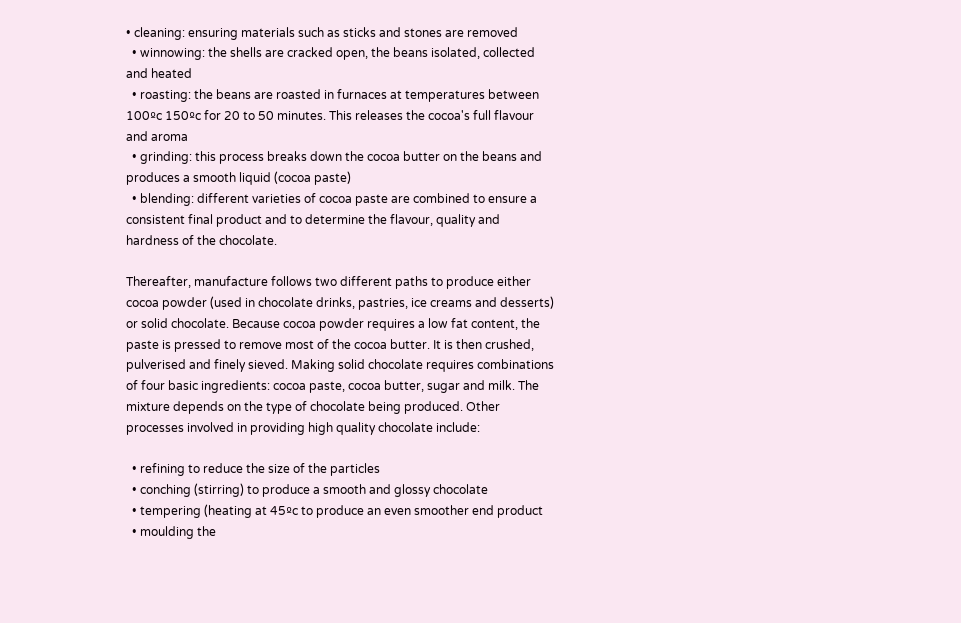• cleaning: ensuring materials such as sticks and stones are removed
  • winnowing: the shells are cracked open, the beans isolated, collected and heated
  • roasting: the beans are roasted in furnaces at temperatures between 100ºc 150ºc for 20 to 50 minutes. This releases the cocoa's full flavour and aroma
  • grinding: this process breaks down the cocoa butter on the beans and produces a smooth liquid (cocoa paste)
  • blending: different varieties of cocoa paste are combined to ensure a consistent final product and to determine the flavour, quality and hardness of the chocolate.

Thereafter, manufacture follows two different paths to produce either cocoa powder (used in chocolate drinks, pastries, ice creams and desserts) or solid chocolate. Because cocoa powder requires a low fat content, the paste is pressed to remove most of the cocoa butter. It is then crushed, pulverised and finely sieved. Making solid chocolate requires combinations of four basic ingredients: cocoa paste, cocoa butter, sugar and milk. The mixture depends on the type of chocolate being produced. Other processes involved in providing high quality chocolate include:

  • refining to reduce the size of the particles
  • conching (stirring) to produce a smooth and glossy chocolate
  • tempering (heating at 45ºc to produce an even smoother end product
  • moulding the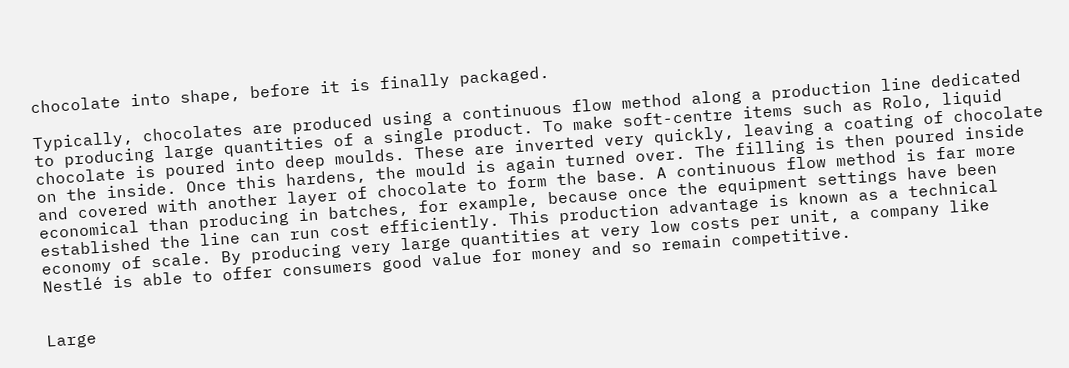chocolate into shape, before it is finally packaged.

Typically, chocolates are produced using a continuous flow method along a production line dedicated to producing large quantities of a single product. To make soft-centre items such as Rolo, liquid chocolate is poured into deep moulds. These are inverted very quickly, leaving a coating of chocolate on the inside. Once this hardens, the mould is again turned over. The filling is then poured inside and covered with another layer of chocolate to form the base. A continuous flow method is far more economical than producing in batches, for example, because once the equipment settings have been established the line can run cost efficiently. This production advantage is known as a technical economy of scale. By producing very large quantities at very low costs per unit, a company like Nestlé is able to offer consumers good value for money and so remain competitive.


Large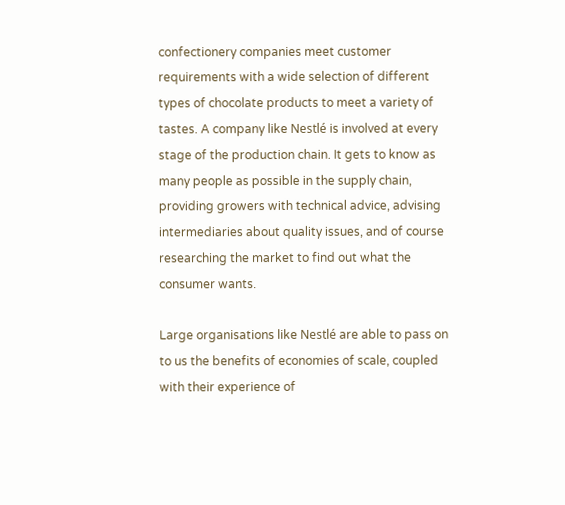confectionery companies meet customer requirements with a wide selection of different types of chocolate products to meet a variety of tastes. A company like Nestlé is involved at every stage of the production chain. It gets to know as many people as possible in the supply chain, providing growers with technical advice, advising intermediaries about quality issues, and of course researching the market to find out what the consumer wants.

Large organisations like Nestlé are able to pass on to us the benefits of economies of scale, coupled with their experience of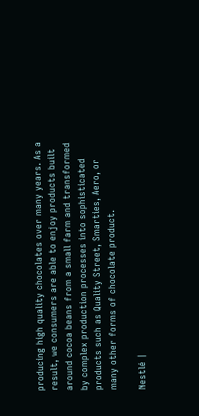producing high quality chocolates over many years. As a result, we consumers are able to enjoy products built around cocoa beans from a small farm and transformed by complex production processes into sophisticated products such as Quality Street, Smarties, Aero, or many other forms of chocolate product.

Nestlé |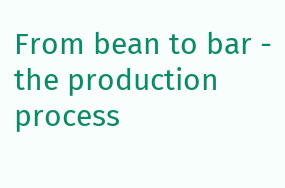From bean to bar - the production process